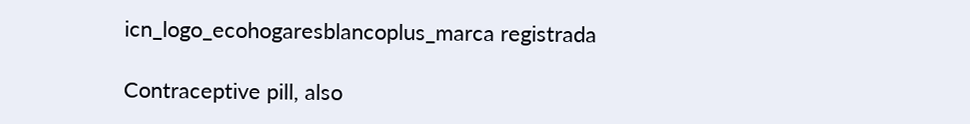icn_logo_ecohogaresblancoplus_marca registrada

Contraceptive pill, also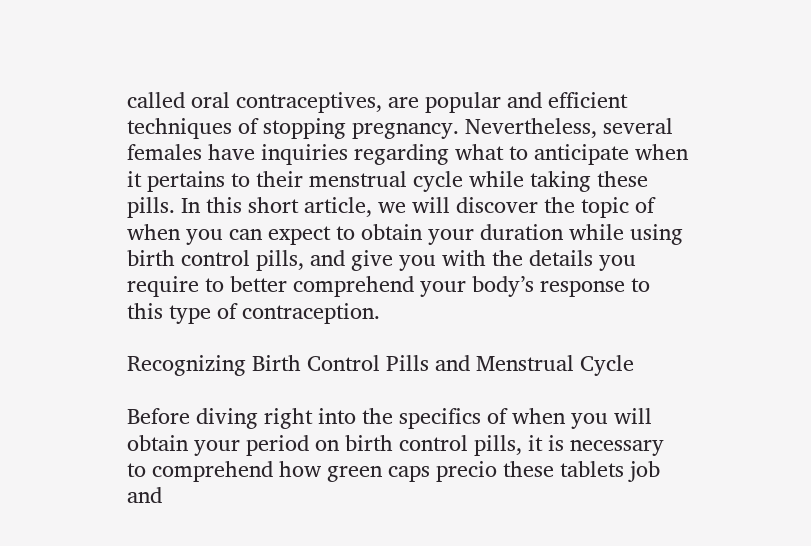called oral contraceptives, are popular and efficient techniques of stopping pregnancy. Nevertheless, several females have inquiries regarding what to anticipate when it pertains to their menstrual cycle while taking these pills. In this short article, we will discover the topic of when you can expect to obtain your duration while using birth control pills, and give you with the details you require to better comprehend your body’s response to this type of contraception.

Recognizing Birth Control Pills and Menstrual Cycle

Before diving right into the specifics of when you will obtain your period on birth control pills, it is necessary to comprehend how green caps precio these tablets job and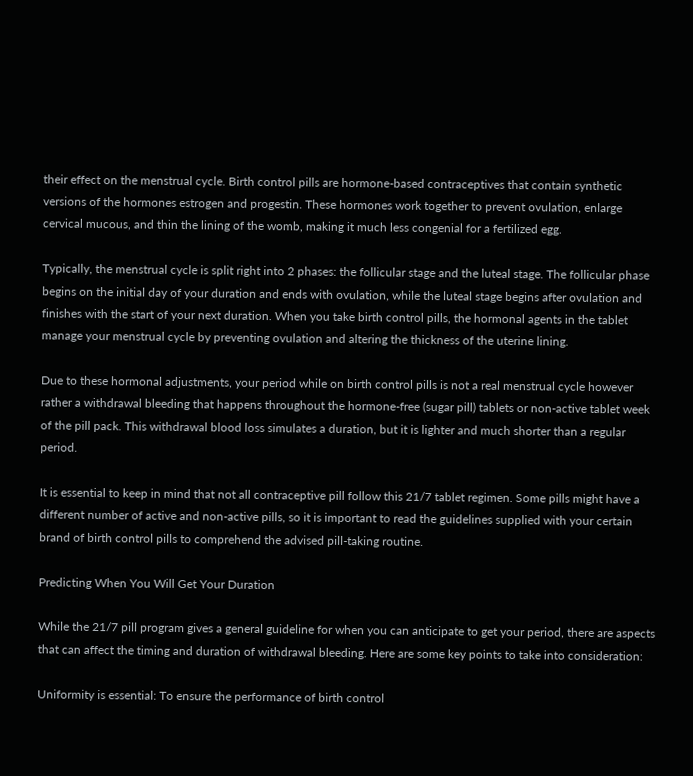their effect on the menstrual cycle. Birth control pills are hormone-based contraceptives that contain synthetic versions of the hormones estrogen and progestin. These hormones work together to prevent ovulation, enlarge cervical mucous, and thin the lining of the womb, making it much less congenial for a fertilized egg.

Typically, the menstrual cycle is split right into 2 phases: the follicular stage and the luteal stage. The follicular phase begins on the initial day of your duration and ends with ovulation, while the luteal stage begins after ovulation and finishes with the start of your next duration. When you take birth control pills, the hormonal agents in the tablet manage your menstrual cycle by preventing ovulation and altering the thickness of the uterine lining.

Due to these hormonal adjustments, your period while on birth control pills is not a real menstrual cycle however rather a withdrawal bleeding that happens throughout the hormone-free (sugar pill) tablets or non-active tablet week of the pill pack. This withdrawal blood loss simulates a duration, but it is lighter and much shorter than a regular period.

It is essential to keep in mind that not all contraceptive pill follow this 21/7 tablet regimen. Some pills might have a different number of active and non-active pills, so it is important to read the guidelines supplied with your certain brand of birth control pills to comprehend the advised pill-taking routine.

Predicting When You Will Get Your Duration

While the 21/7 pill program gives a general guideline for when you can anticipate to get your period, there are aspects that can affect the timing and duration of withdrawal bleeding. Here are some key points to take into consideration:

Uniformity is essential: To ensure the performance of birth control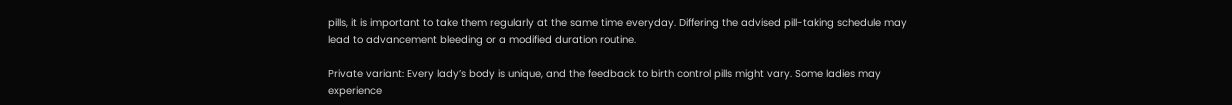pills, it is important to take them regularly at the same time everyday. Differing the advised pill-taking schedule may lead to advancement bleeding or a modified duration routine.

Private variant: Every lady’s body is unique, and the feedback to birth control pills might vary. Some ladies may experience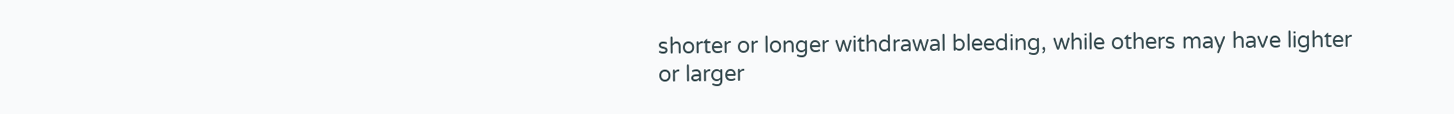shorter or longer withdrawal bleeding, while others may have lighter or larger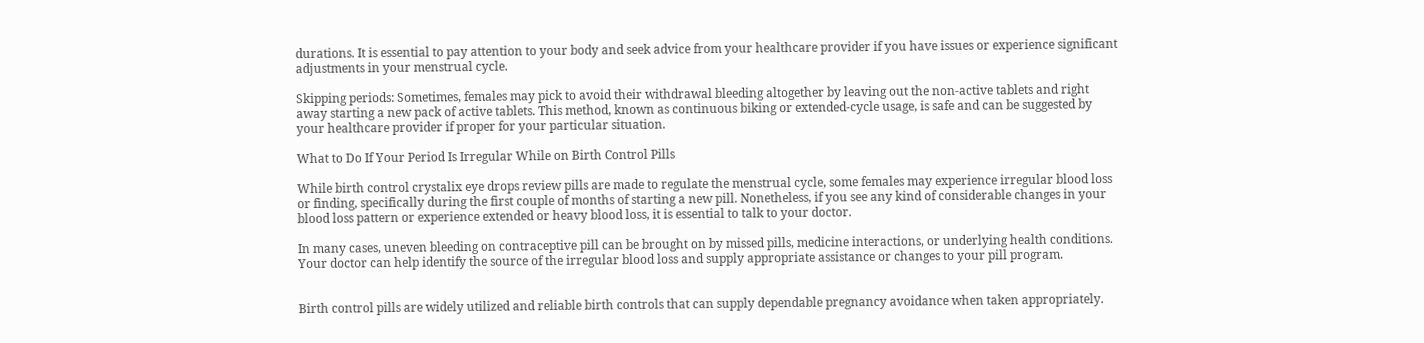durations. It is essential to pay attention to your body and seek advice from your healthcare provider if you have issues or experience significant adjustments in your menstrual cycle.

Skipping periods: Sometimes, females may pick to avoid their withdrawal bleeding altogether by leaving out the non-active tablets and right away starting a new pack of active tablets. This method, known as continuous biking or extended-cycle usage, is safe and can be suggested by your healthcare provider if proper for your particular situation.

What to Do If Your Period Is Irregular While on Birth Control Pills

While birth control crystalix eye drops review pills are made to regulate the menstrual cycle, some females may experience irregular blood loss or finding, specifically during the first couple of months of starting a new pill. Nonetheless, if you see any kind of considerable changes in your blood loss pattern or experience extended or heavy blood loss, it is essential to talk to your doctor.

In many cases, uneven bleeding on contraceptive pill can be brought on by missed pills, medicine interactions, or underlying health conditions. Your doctor can help identify the source of the irregular blood loss and supply appropriate assistance or changes to your pill program.


Birth control pills are widely utilized and reliable birth controls that can supply dependable pregnancy avoidance when taken appropriately.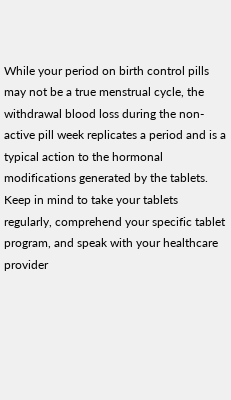While your period on birth control pills may not be a true menstrual cycle, the withdrawal blood loss during the non-active pill week replicates a period and is a typical action to the hormonal modifications generated by the tablets. Keep in mind to take your tablets regularly, comprehend your specific tablet program, and speak with your healthcare provider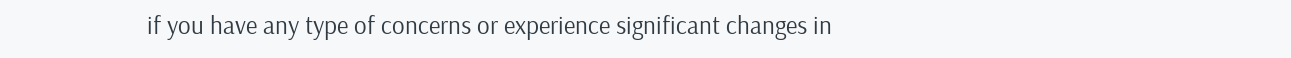if you have any type of concerns or experience significant changes in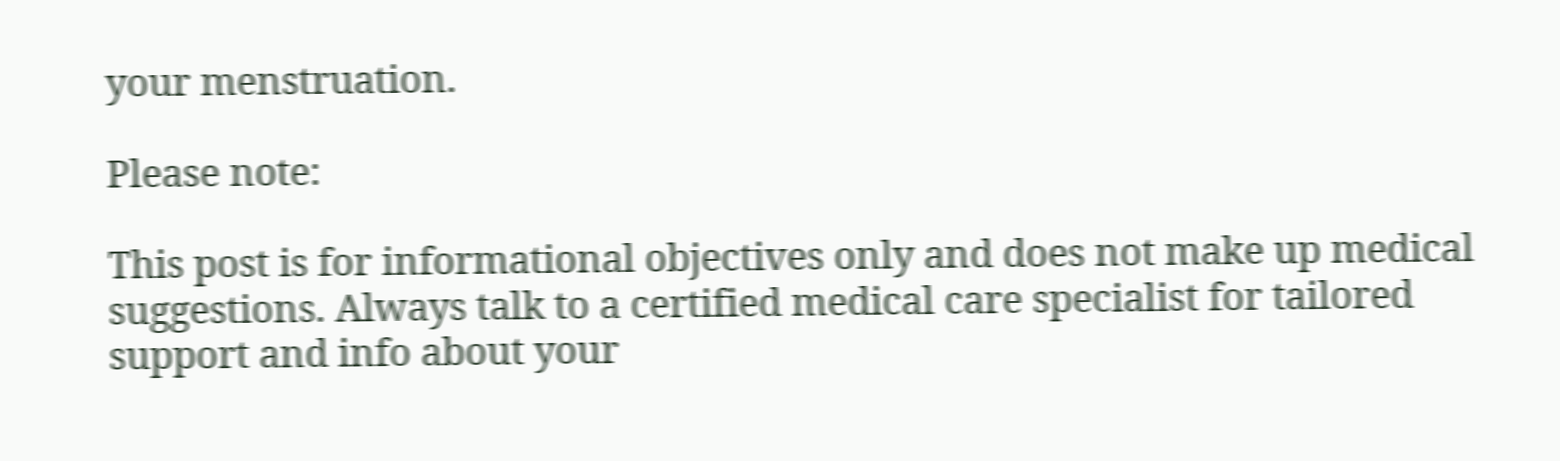your menstruation.

Please note:

This post is for informational objectives only and does not make up medical suggestions. Always talk to a certified medical care specialist for tailored support and info about your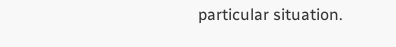particular situation.